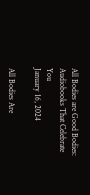All Bodies are Good Bodies: Audiobooks That Celebrate You
January 16, 2024

All Bodies Are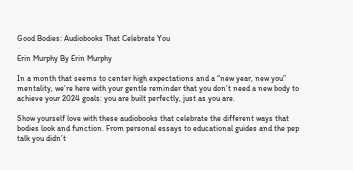Good Bodies: Audiobooks That Celebrate You

Erin Murphy By Erin Murphy

In a month that seems to center high expectations and a “new year, new you” mentality, we’re here with your gentle reminder that you don’t need a new body to achieve your 2024 goals: you are built perfectly, just as you are.

Show yourself love with these audiobooks that celebrate the different ways that bodies look and function. From personal essays to educational guides and the pep talk you didn’t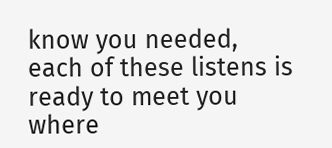know you needed, each of these listens is ready to meet you where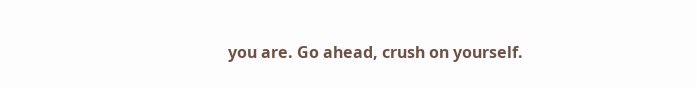you are. Go ahead, crush on yourself.